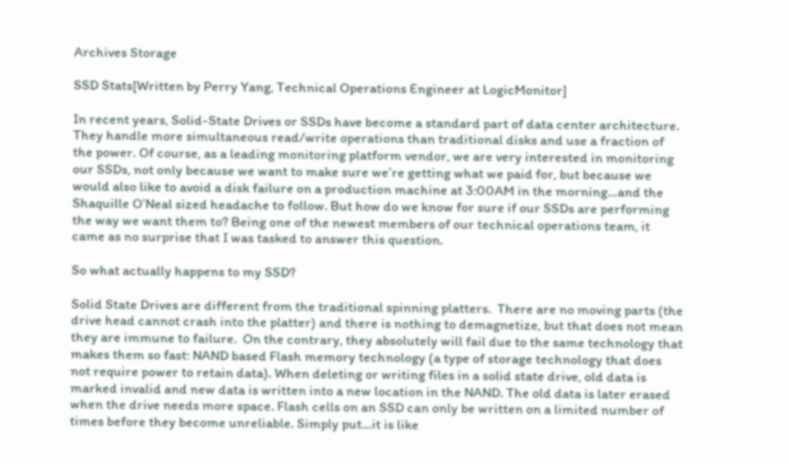Archives Storage

SSD Stats[Written by Perry Yang, Technical Operations Engineer at LogicMonitor]

In recent years, Solid-State Drives or SSDs have become a standard part of data center architecture. They handle more simultaneous read/write operations than traditional disks and use a fraction of the power. Of course, as a leading monitoring platform vendor, we are very interested in monitoring our SSDs, not only because we want to make sure we’re getting what we paid for, but because we would also like to avoid a disk failure on a production machine at 3:00AM in the morning…and the Shaquille O’Neal sized headache to follow. But how do we know for sure if our SSDs are performing the way we want them to? Being one of the newest members of our technical operations team, it came as no surprise that I was tasked to answer this question.

So what actually happens to my SSD?

Solid State Drives are different from the traditional spinning platters.  There are no moving parts (the drive head cannot crash into the platter) and there is nothing to demagnetize, but that does not mean they are immune to failure.  On the contrary, they absolutely will fail due to the same technology that makes them so fast: NAND based Flash memory technology (a type of storage technology that does not require power to retain data). When deleting or writing files in a solid state drive, old data is marked invalid and new data is written into a new location in the NAND. The old data is later erased when the drive needs more space. Flash cells on an SSD can only be written on a limited number of times before they become unreliable. Simply put…it is like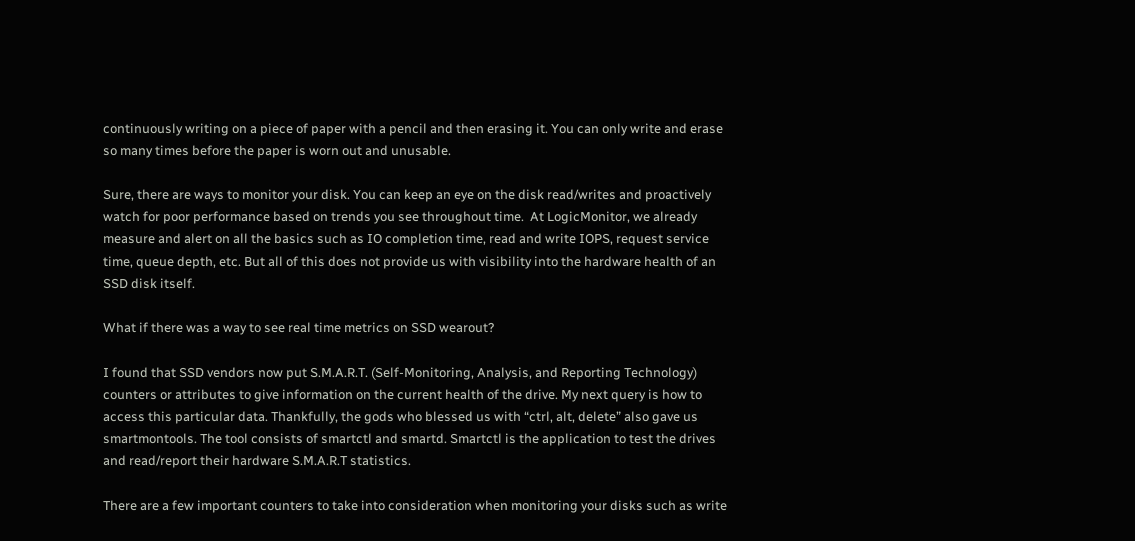continuously writing on a piece of paper with a pencil and then erasing it. You can only write and erase so many times before the paper is worn out and unusable.

Sure, there are ways to monitor your disk. You can keep an eye on the disk read/writes and proactively watch for poor performance based on trends you see throughout time.  At LogicMonitor, we already measure and alert on all the basics such as IO completion time, read and write IOPS, request service time, queue depth, etc. But all of this does not provide us with visibility into the hardware health of an SSD disk itself.

What if there was a way to see real time metrics on SSD wearout?

I found that SSD vendors now put S.M.A.R.T. (Self-Monitoring, Analysis, and Reporting Technology) counters or attributes to give information on the current health of the drive. My next query is how to access this particular data. Thankfully, the gods who blessed us with “ctrl, alt, delete” also gave us smartmontools. The tool consists of smartctl and smartd. Smartctl is the application to test the drives and read/report their hardware S.M.A.R.T statistics.

There are a few important counters to take into consideration when monitoring your disks such as write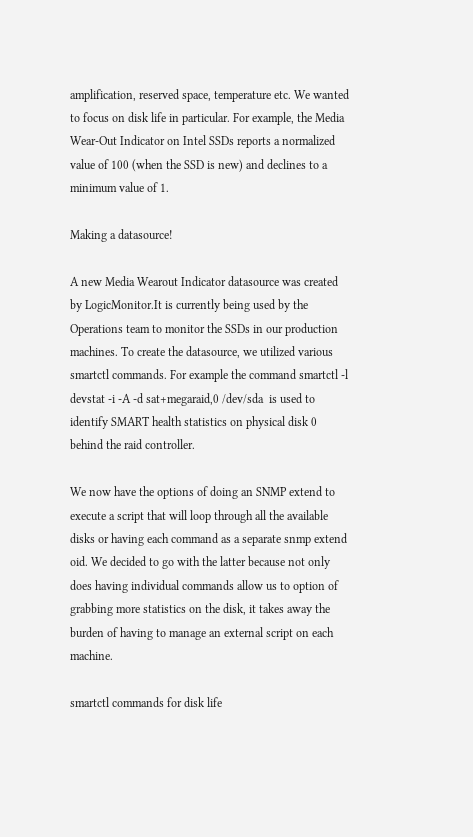amplification, reserved space, temperature etc. We wanted to focus on disk life in particular. For example, the Media Wear-Out Indicator on Intel SSDs reports a normalized value of 100 (when the SSD is new) and declines to a minimum value of 1.

Making a datasource!

A new Media Wearout Indicator datasource was created by LogicMonitor.It is currently being used by the Operations team to monitor the SSDs in our production machines. To create the datasource, we utilized various smartctl commands. For example the command smartctl -l devstat -i -A -d sat+megaraid,0 /dev/sda  is used to identify SMART health statistics on physical disk 0 behind the raid controller.

We now have the options of doing an SNMP extend to execute a script that will loop through all the available disks or having each command as a separate snmp extend oid. We decided to go with the latter because not only does having individual commands allow us to option of grabbing more statistics on the disk, it takes away the burden of having to manage an external script on each machine.

smartctl commands for disk life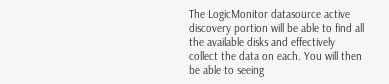The LogicMonitor datasource active discovery portion will be able to find all the available disks and effectively collect the data on each. You will then be able to seeing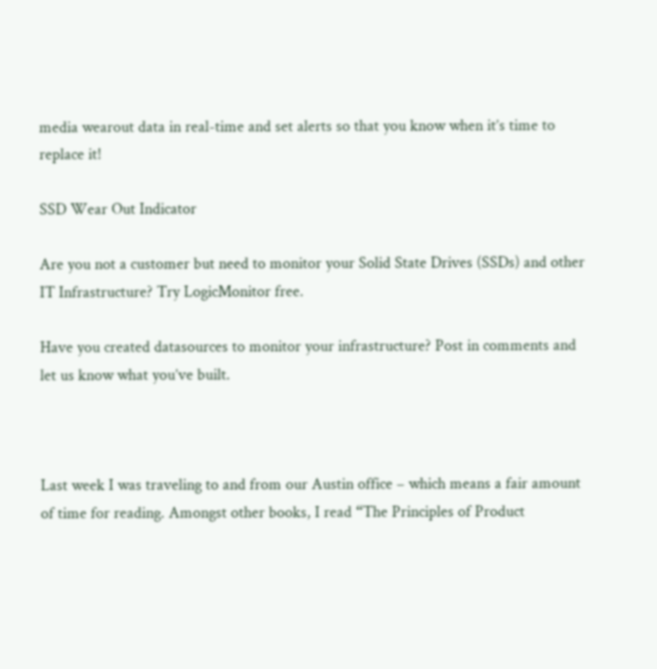media wearout data in real-time and set alerts so that you know when it’s time to replace it!

SSD Wear Out Indicator

Are you not a customer but need to monitor your Solid State Drives (SSDs) and other IT Infrastructure? Try LogicMonitor free.

Have you created datasources to monitor your infrastructure? Post in comments and let us know what you’ve built.



Last week I was traveling to and from our Austin office – which means a fair amount of time for reading. Amongst other books, I read “The Principles of Product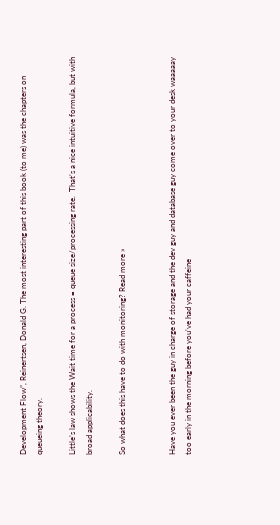Development Flow”, Reinertsen, Donald G. The most interesting part of this book (to me) was the chapters on queueing theory.

Little’s law shows the Wait time for a process = queue size/processing rate.  That’s a nice intuitive formula, but with broad applicability.

So what does this have to do with monitoring? Read more »


Have you ever been the guy in charge of storage and the dev guy and database guy come over to your desk waaaaay too early in the morning before you’ve had your caffeine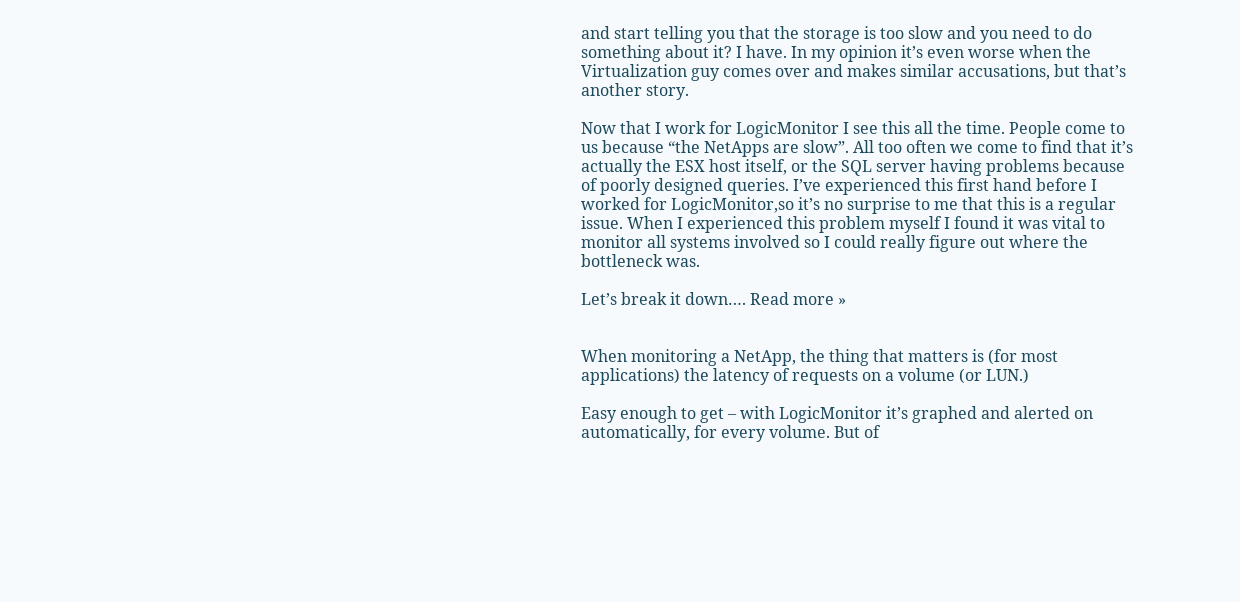and start telling you that the storage is too slow and you need to do something about it? I have. In my opinion it’s even worse when the Virtualization guy comes over and makes similar accusations, but that’s another story.

Now that I work for LogicMonitor I see this all the time. People come to us because “the NetApps are slow”. All too often we come to find that it’s actually the ESX host itself, or the SQL server having problems because of poorly designed queries. I’ve experienced this first hand before I worked for LogicMonitor,so it’s no surprise to me that this is a regular issue. When I experienced this problem myself I found it was vital to monitor all systems involved so I could really figure out where the bottleneck was.

Let’s break it down…. Read more »


When monitoring a NetApp, the thing that matters is (for most applications) the latency of requests on a volume (or LUN.)

Easy enough to get – with LogicMonitor it’s graphed and alerted on automatically, for every volume. But of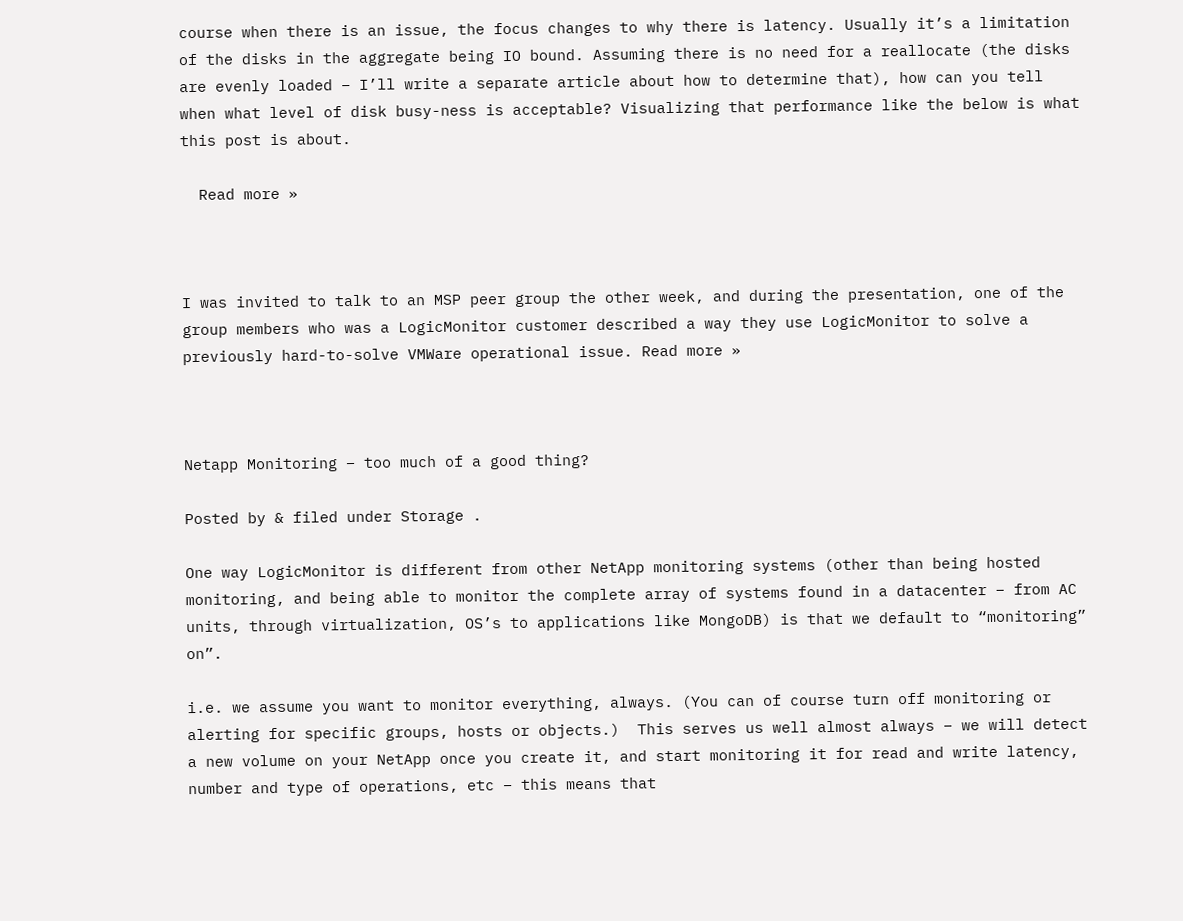course when there is an issue, the focus changes to why there is latency. Usually it’s a limitation of the disks in the aggregate being IO bound. Assuming there is no need for a reallocate (the disks are evenly loaded – I’ll write a separate article about how to determine that), how can you tell when what level of disk busy-ness is acceptable? Visualizing that performance like the below is what this post is about.

  Read more »



I was invited to talk to an MSP peer group the other week, and during the presentation, one of the group members who was a LogicMonitor customer described a way they use LogicMonitor to solve a previously hard-to-solve VMWare operational issue. Read more »



Netapp Monitoring – too much of a good thing?

Posted by & filed under Storage .

One way LogicMonitor is different from other NetApp monitoring systems (other than being hosted monitoring, and being able to monitor the complete array of systems found in a datacenter – from AC units, through virtualization, OS’s to applications like MongoDB) is that we default to “monitoring” on”.

i.e. we assume you want to monitor everything, always. (You can of course turn off monitoring or alerting for specific groups, hosts or objects.)  This serves us well almost always – we will detect a new volume on your NetApp once you create it, and start monitoring it for read and write latency, number and type of operations, etc – this means that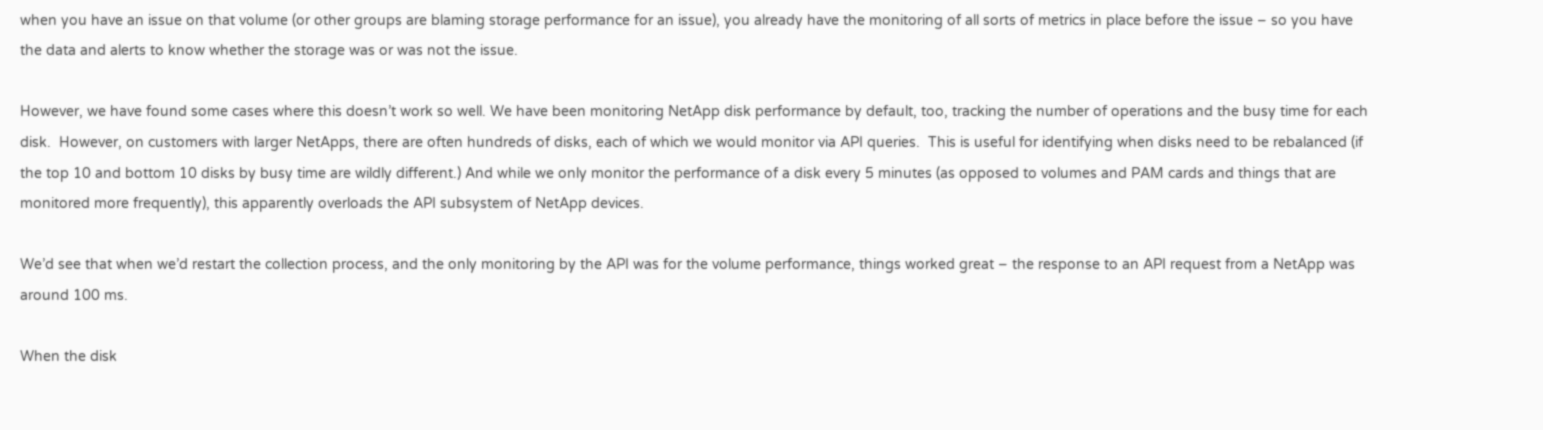when you have an issue on that volume (or other groups are blaming storage performance for an issue), you already have the monitoring of all sorts of metrics in place before the issue – so you have the data and alerts to know whether the storage was or was not the issue.

However, we have found some cases where this doesn’t work so well. We have been monitoring NetApp disk performance by default, too, tracking the number of operations and the busy time for each disk.  However, on customers with larger NetApps, there are often hundreds of disks, each of which we would monitor via API queries.  This is useful for identifying when disks need to be rebalanced (if the top 10 and bottom 10 disks by busy time are wildly different.) And while we only monitor the performance of a disk every 5 minutes (as opposed to volumes and PAM cards and things that are monitored more frequently), this apparently overloads the API subsystem of NetApp devices.

We’d see that when we’d restart the collection process, and the only monitoring by the API was for the volume performance, things worked great – the response to an API request from a NetApp was around 100 ms.

When the disk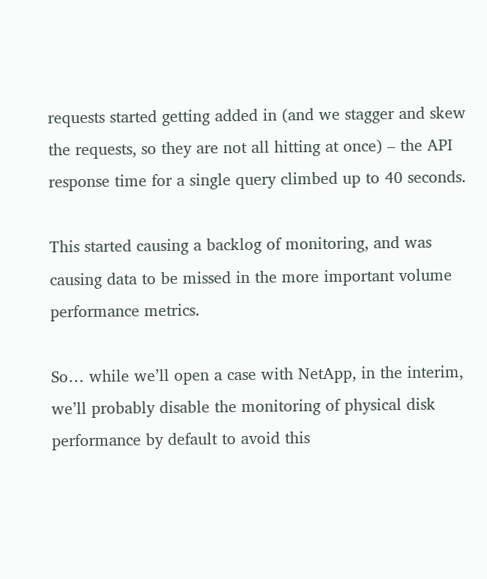requests started getting added in (and we stagger and skew the requests, so they are not all hitting at once) – the API response time for a single query climbed up to 40 seconds.

This started causing a backlog of monitoring, and was causing data to be missed in the more important volume performance metrics.

So… while we’ll open a case with NetApp, in the interim, we’ll probably disable the monitoring of physical disk performance by default to avoid this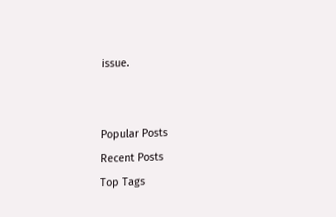issue.


Popular Posts
Recent Posts
Top Tags